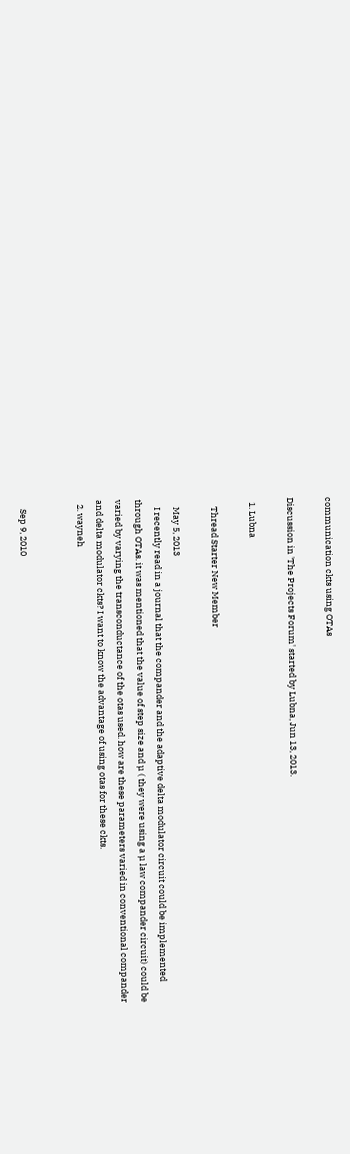communication ckts using OTAs

Discussion in 'The Projects Forum' started by Lubna, Jun 13, 2013.

  1. Lubna

    Thread Starter New Member

    May 5, 2013
    I recently read in a journal that the compander and the adaptive delta modulator circuit could be implemented through OTAs. it was mentioned that the value of step size and µ ( they were using a µ law compander circuit) could be varied by varying the transconductance of the otas used. how are these parameters varied in conventional compander and delta modulator ckts? I want to know the advantage of using otas for these ckts.
  2. wayneh


    Sep 9, 2010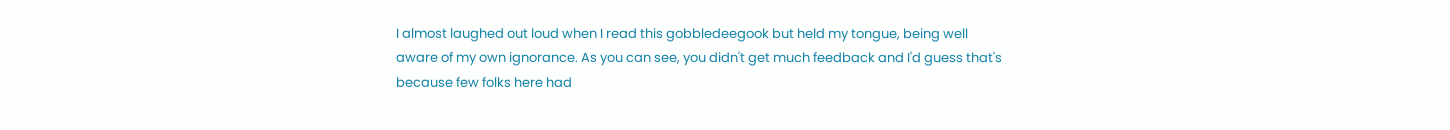I almost laughed out loud when I read this gobbledeegook but held my tongue, being well aware of my own ignorance. As you can see, you didn't get much feedback and I'd guess that's because few folks here had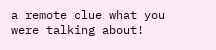a remote clue what you were talking about!